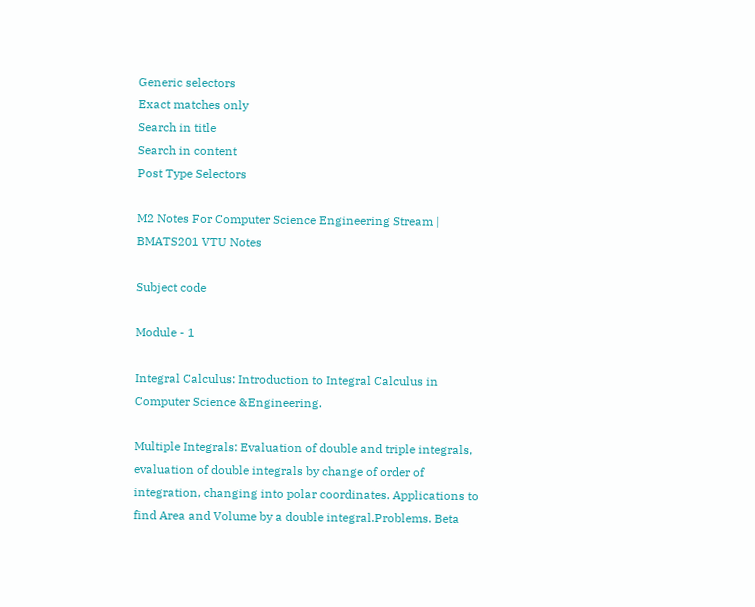Generic selectors
Exact matches only
Search in title
Search in content
Post Type Selectors

M2 Notes For Computer Science Engineering Stream | BMATS201 VTU Notes

Subject code

Module - 1

Integral Calculus: Introduction to Integral Calculus in Computer Science &Engineering.

Multiple Integrals: Evaluation of double and triple integrals, evaluation of double integrals by change of order of integration, changing into polar coordinates. Applications to find Area and Volume by a double integral.Problems. Beta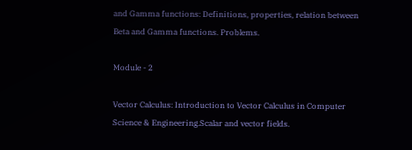and Gamma functions: Definitions, properties, relation between Beta and Gamma functions. Problems.

Module - 2

Vector Calculus: Introduction to Vector Calculus in Computer Science & Engineering.Scalar and vector fields.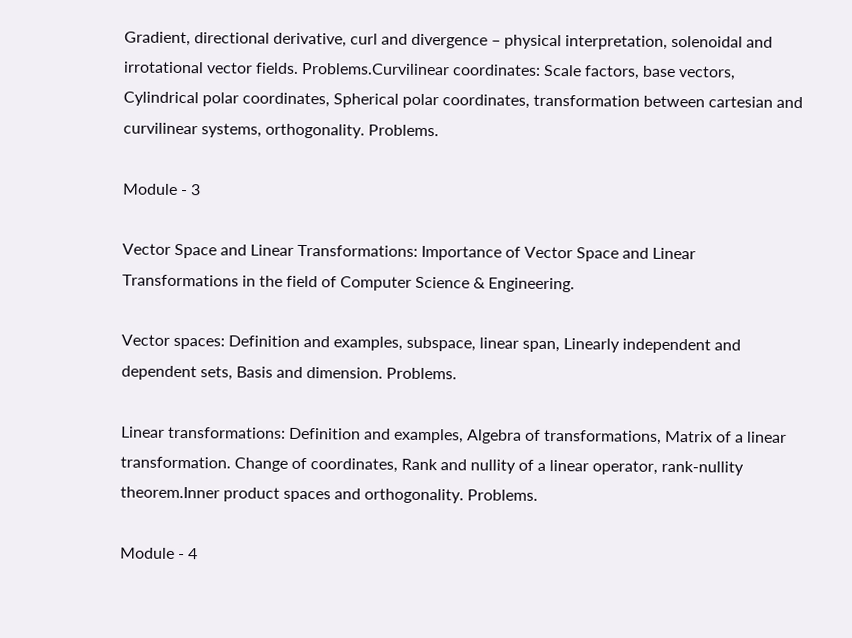Gradient, directional derivative, curl and divergence – physical interpretation, solenoidal and irrotational vector fields. Problems.Curvilinear coordinates: Scale factors, base vectors, Cylindrical polar coordinates, Spherical polar coordinates, transformation between cartesian and curvilinear systems, orthogonality. Problems.

Module - 3

Vector Space and Linear Transformations: Importance of Vector Space and Linear Transformations in the field of Computer Science & Engineering.

Vector spaces: Definition and examples, subspace, linear span, Linearly independent and dependent sets, Basis and dimension. Problems.

Linear transformations: Definition and examples, Algebra of transformations, Matrix of a linear transformation. Change of coordinates, Rank and nullity of a linear operator, rank-nullity theorem.Inner product spaces and orthogonality. Problems.

Module - 4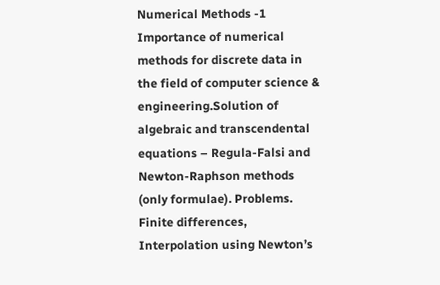Numerical Methods -1 Importance of numerical methods for discrete data in the field of computer science & engineering.Solution of algebraic and transcendental equations – Regula-Falsi and Newton-Raphson methods (only formulae). Problems. Finite differences, Interpolation using Newton’s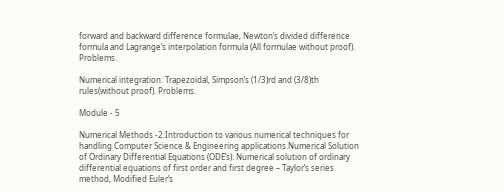forward and backward difference formulae, Newton’s divided difference formula and Lagrange’s interpolation formula (All formulae without proof). Problems.

Numerical integration: Trapezoidal, Simpson’s (1/3)rd and (3/8)th rules(without proof). Problems.

Module - 5

Numerical Methods -2:Introduction to various numerical techniques for handling Computer Science & Engineering applications.Numerical Solution of Ordinary Differential Equations (ODE’s): Numerical solution of ordinary differential equations of first order and first degree – Taylor’s series method, Modified Euler’s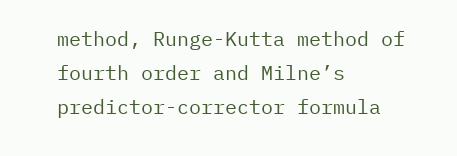method, Runge-Kutta method of fourth order and Milne’s predictor-corrector formula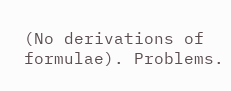(No derivations of formulae). Problems.